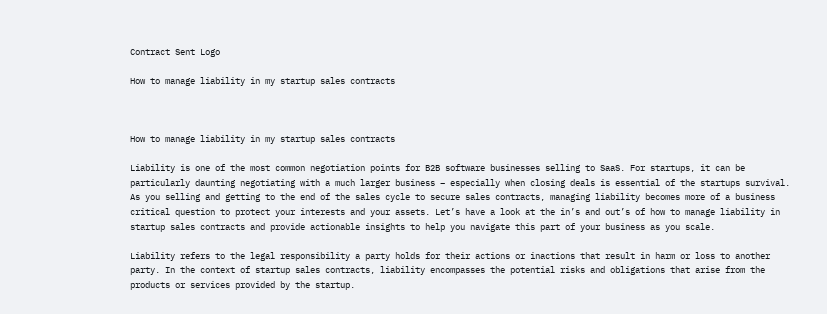Contract Sent Logo

How to manage liability in my startup sales contracts



How to manage liability in my startup sales contracts

Liability is one of the most common negotiation points for B2B software businesses selling to SaaS. For startups, it can be particularly daunting negotiating with a much larger business – especially when closing deals is essential of the startups survival. As you selling and getting to the end of the sales cycle to secure sales contracts, managing liability becomes more of a business critical question to protect your interests and your assets. Let’s have a look at the in’s and out’s of how to manage liability in startup sales contracts and provide actionable insights to help you navigate this part of your business as you scale.

Liability refers to the legal responsibility a party holds for their actions or inactions that result in harm or loss to another party. In the context of startup sales contracts, liability encompasses the potential risks and obligations that arise from the products or services provided by the startup.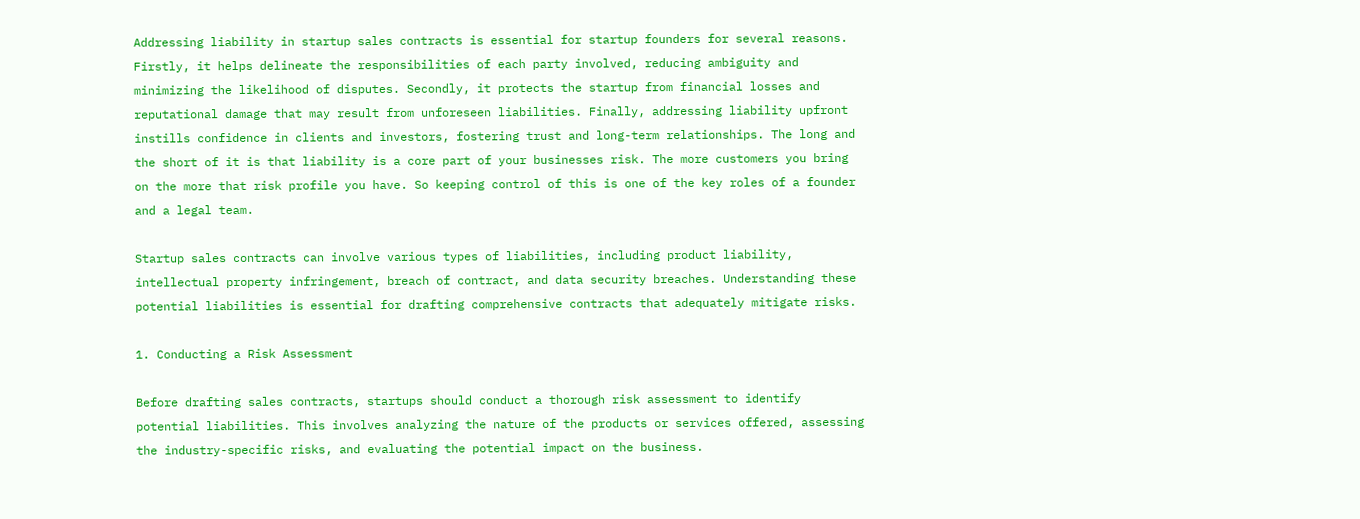Addressing liability in startup sales contracts is essential for startup founders for several reasons. Firstly, it helps delineate the responsibilities of each party involved, reducing ambiguity and minimizing the likelihood of disputes. Secondly, it protects the startup from financial losses and reputational damage that may result from unforeseen liabilities. Finally, addressing liability upfront instills confidence in clients and investors, fostering trust and long-term relationships. The long and the short of it is that liability is a core part of your businesses risk. The more customers you bring on the more that risk profile you have. So keeping control of this is one of the key roles of a founder and a legal team.

Startup sales contracts can involve various types of liabilities, including product liability, intellectual property infringement, breach of contract, and data security breaches. Understanding these potential liabilities is essential for drafting comprehensive contracts that adequately mitigate risks.

1. Conducting a Risk Assessment

Before drafting sales contracts, startups should conduct a thorough risk assessment to identify potential liabilities. This involves analyzing the nature of the products or services offered, assessing the industry-specific risks, and evaluating the potential impact on the business.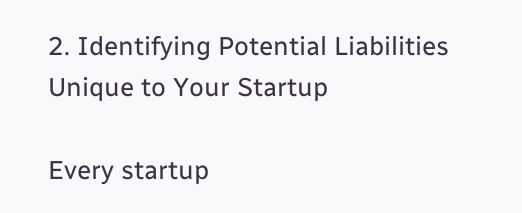2. Identifying Potential Liabilities Unique to Your Startup

Every startup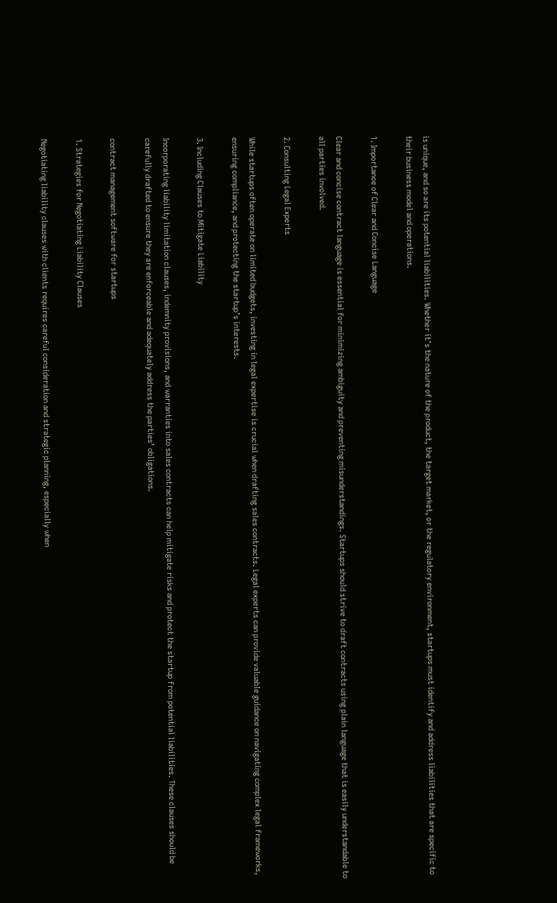is unique, and so are its potential liabilities. Whether it’s the nature of the product, the target market, or the regulatory environment, startups must identify and address liabilities that are specific to their business model and operations.

1. Importance of Clear and Concise Language

Clear and concise contract language is essential for minimizing ambiguity and preventing misunderstandings. Startups should strive to draft contracts using plain language that is easily understandable to all parties involved.

2. Consulting Legal Experts

While startups often operate on limited budgets, investing in legal expertise is crucial when drafting sales contracts. Legal experts can provide valuable guidance on navigating complex legal frameworks, ensuring compliance, and protecting the startup’s interests.

3. Including Clauses to Mitigate Liability

Incorporating liability limitation clauses, indemnity provisions, and warranties into sales contracts can help mitigate risks and protect the startup from potential liabilities. These clauses should be carefully drafted to ensure they are enforceable and adequately address the parties’ obligations.

contract management software for startups

1. Strategies for Negotiating Liability Clauses

Negotiating liability clauses with clients requires careful consideration and strategic planning, especially when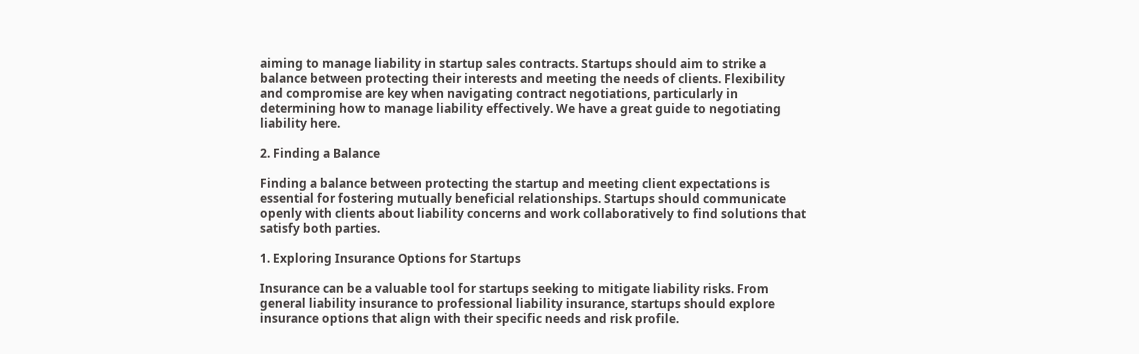aiming to manage liability in startup sales contracts. Startups should aim to strike a balance between protecting their interests and meeting the needs of clients. Flexibility and compromise are key when navigating contract negotiations, particularly in determining how to manage liability effectively. We have a great guide to negotiating liability here.

2. Finding a Balance

Finding a balance between protecting the startup and meeting client expectations is essential for fostering mutually beneficial relationships. Startups should communicate openly with clients about liability concerns and work collaboratively to find solutions that satisfy both parties.

1. Exploring Insurance Options for Startups

Insurance can be a valuable tool for startups seeking to mitigate liability risks. From general liability insurance to professional liability insurance, startups should explore insurance options that align with their specific needs and risk profile.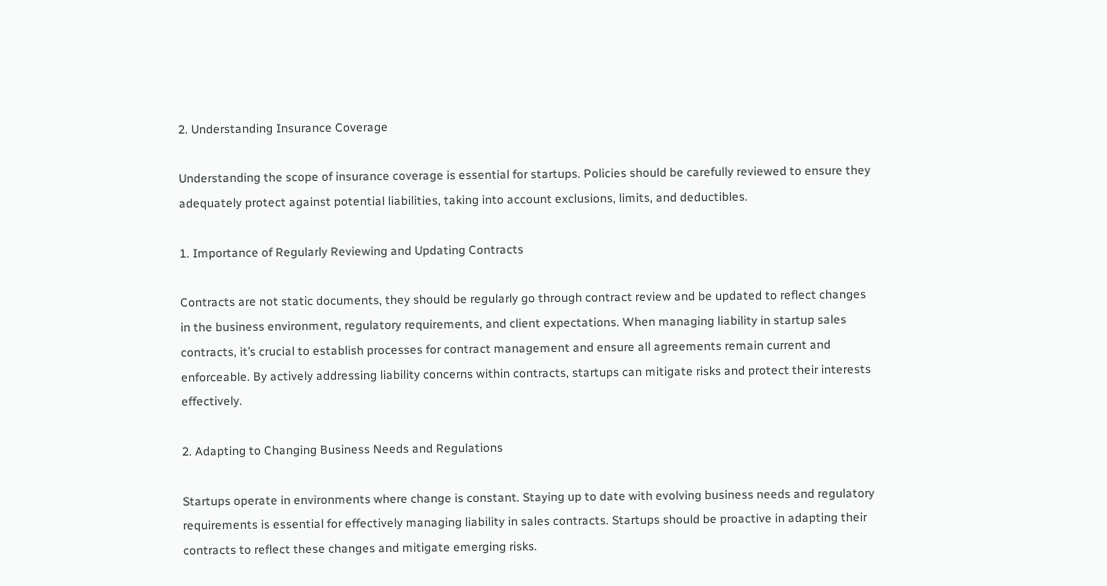2. Understanding Insurance Coverage

Understanding the scope of insurance coverage is essential for startups. Policies should be carefully reviewed to ensure they adequately protect against potential liabilities, taking into account exclusions, limits, and deductibles.

1. Importance of Regularly Reviewing and Updating Contracts

Contracts are not static documents, they should be regularly go through contract review and be updated to reflect changes in the business environment, regulatory requirements, and client expectations. When managing liability in startup sales contracts, it’s crucial to establish processes for contract management and ensure all agreements remain current and enforceable. By actively addressing liability concerns within contracts, startups can mitigate risks and protect their interests effectively.

2. Adapting to Changing Business Needs and Regulations

Startups operate in environments where change is constant. Staying up to date with evolving business needs and regulatory requirements is essential for effectively managing liability in sales contracts. Startups should be proactive in adapting their contracts to reflect these changes and mitigate emerging risks.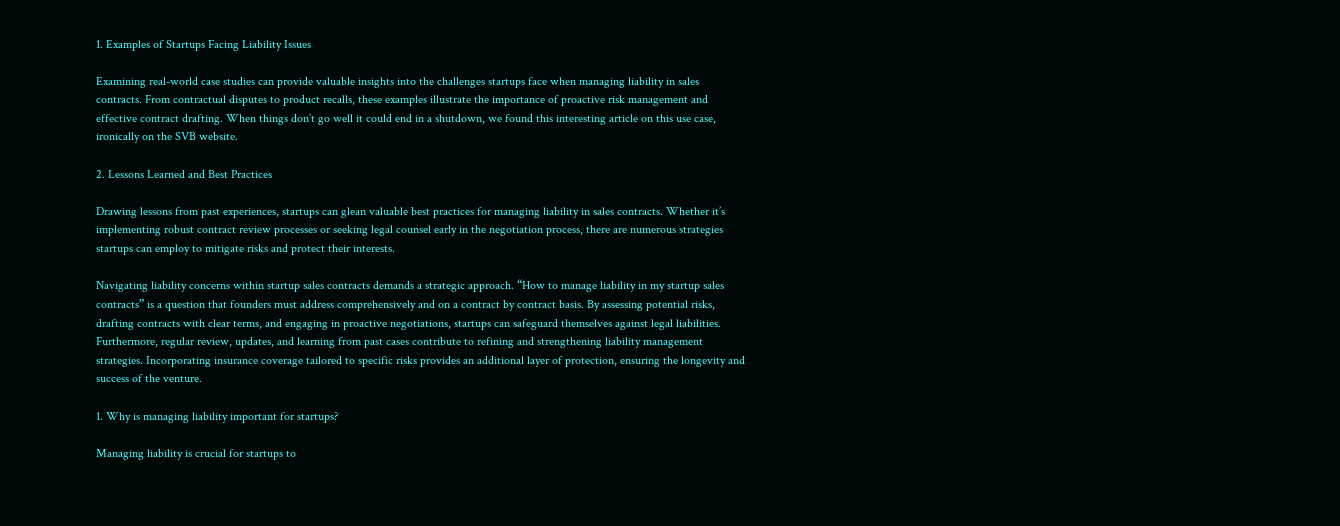1. Examples of Startups Facing Liability Issues

Examining real-world case studies can provide valuable insights into the challenges startups face when managing liability in sales contracts. From contractual disputes to product recalls, these examples illustrate the importance of proactive risk management and effective contract drafting. When things don’t go well it could end in a shutdown, we found this interesting article on this use case, ironically on the SVB website.

2. Lessons Learned and Best Practices

Drawing lessons from past experiences, startups can glean valuable best practices for managing liability in sales contracts. Whether it’s implementing robust contract review processes or seeking legal counsel early in the negotiation process, there are numerous strategies startups can employ to mitigate risks and protect their interests.

Navigating liability concerns within startup sales contracts demands a strategic approach. “How to manage liability in my startup sales contracts” is a question that founders must address comprehensively and on a contract by contract basis. By assessing potential risks, drafting contracts with clear terms, and engaging in proactive negotiations, startups can safeguard themselves against legal liabilities. Furthermore, regular review, updates, and learning from past cases contribute to refining and strengthening liability management strategies. Incorporating insurance coverage tailored to specific risks provides an additional layer of protection, ensuring the longevity and success of the venture.

1. Why is managing liability important for startups?

Managing liability is crucial for startups to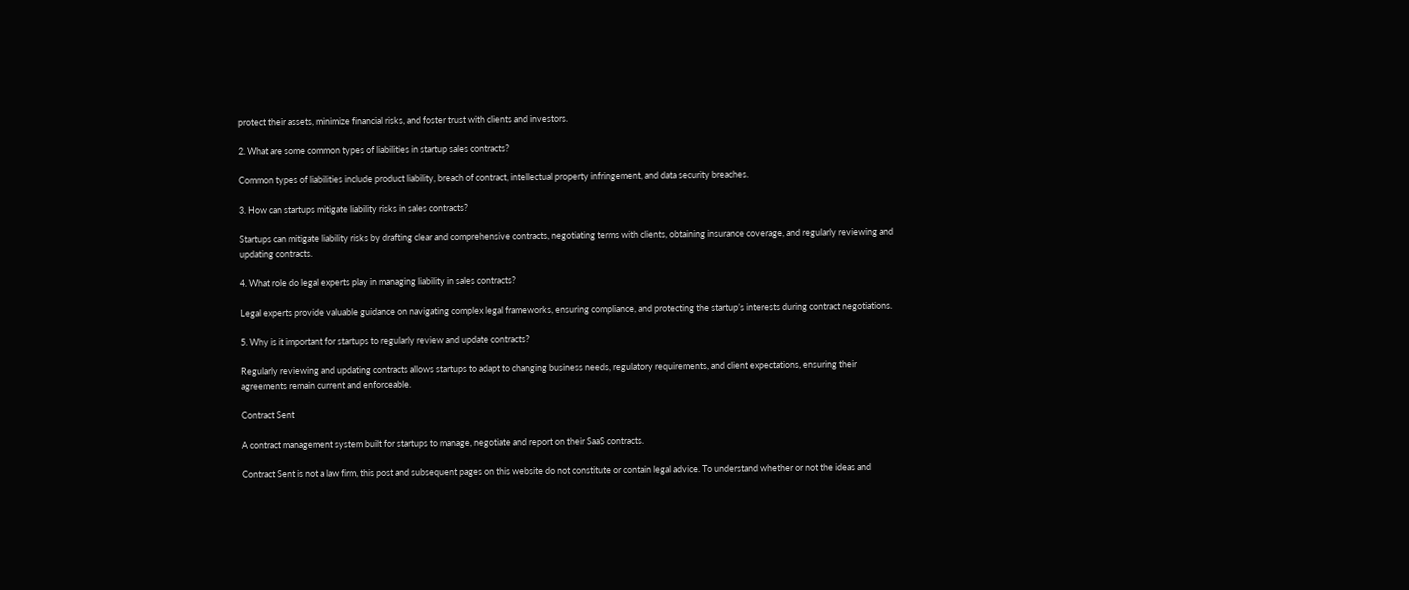protect their assets, minimize financial risks, and foster trust with clients and investors.

2. What are some common types of liabilities in startup sales contracts?

Common types of liabilities include product liability, breach of contract, intellectual property infringement, and data security breaches.

3. How can startups mitigate liability risks in sales contracts?

Startups can mitigate liability risks by drafting clear and comprehensive contracts, negotiating terms with clients, obtaining insurance coverage, and regularly reviewing and updating contracts.

4. What role do legal experts play in managing liability in sales contracts?

Legal experts provide valuable guidance on navigating complex legal frameworks, ensuring compliance, and protecting the startup’s interests during contract negotiations.

5. Why is it important for startups to regularly review and update contracts?

Regularly reviewing and updating contracts allows startups to adapt to changing business needs, regulatory requirements, and client expectations, ensuring their agreements remain current and enforceable.

Contract Sent

A contract management system built for startups to manage, negotiate and report on their SaaS contracts.

Contract Sent is not a law firm, this post and subsequent pages on this website do not constitute or contain legal advice. To understand whether or not the ideas and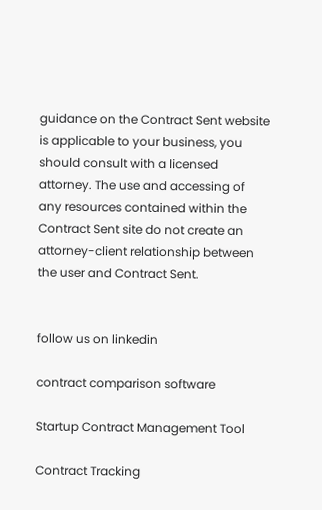guidance on the Contract Sent website is applicable to your business, you should consult with a licensed attorney. The use and accessing of any resources contained within the Contract Sent site do not create an attorney-client relationship between the user and Contract Sent.


follow us on linkedin

contract comparison software

Startup Contract Management Tool

Contract Tracking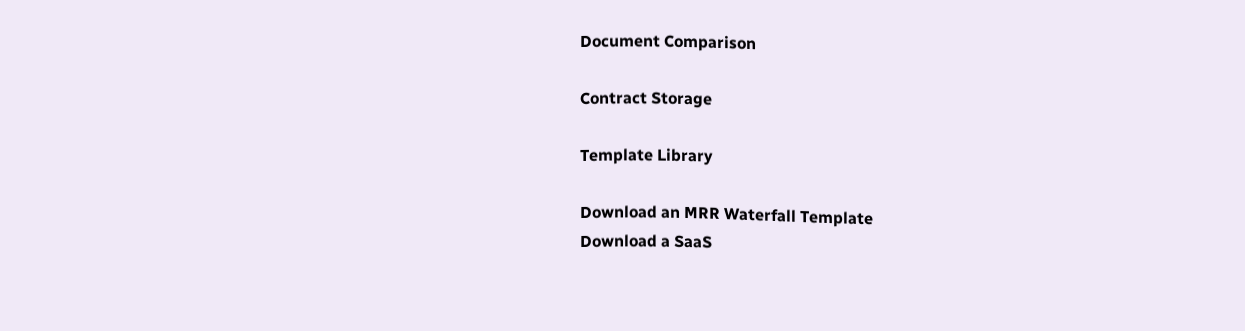Document Comparison

Contract Storage

Template Library

Download an MRR Waterfall Template
Download a SaaS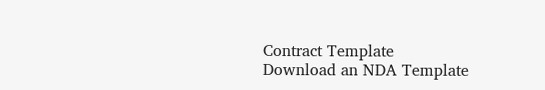Contract Template
Download an NDA Template